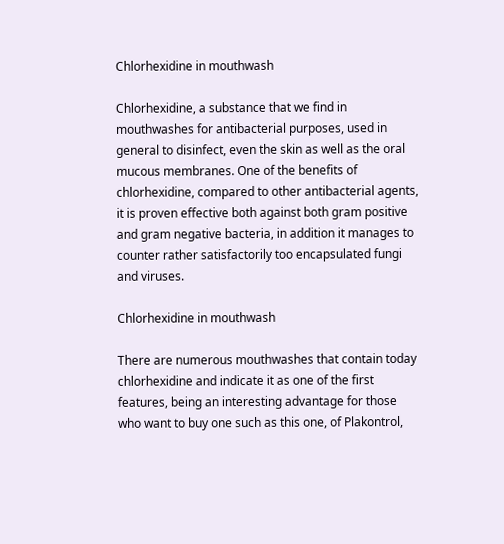Chlorhexidine in mouthwash

Chlorhexidine, a substance that we find in mouthwashes for antibacterial purposes, used in general to disinfect, even the skin as well as the oral mucous membranes. One of the benefits of chlorhexidine, compared to other antibacterial agents, it is proven effective both against both gram positive and gram negative bacteria, in addition it manages to counter rather satisfactorily too encapsulated fungi and viruses.

Chlorhexidine in mouthwash

There are numerous mouthwashes that contain today chlorhexidine and indicate it as one of the first features, being an interesting advantage for those who want to buy one such as this one, of Plakontrol,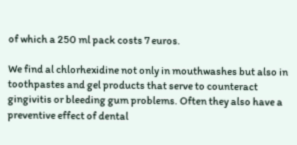of which a 250 ml pack costs 7 euros.

We find al chlorhexidine not only in mouthwashes but also in toothpastes and gel products that serve to counteract gingivitis or bleeding gum problems. Often they also have a preventive effect of dental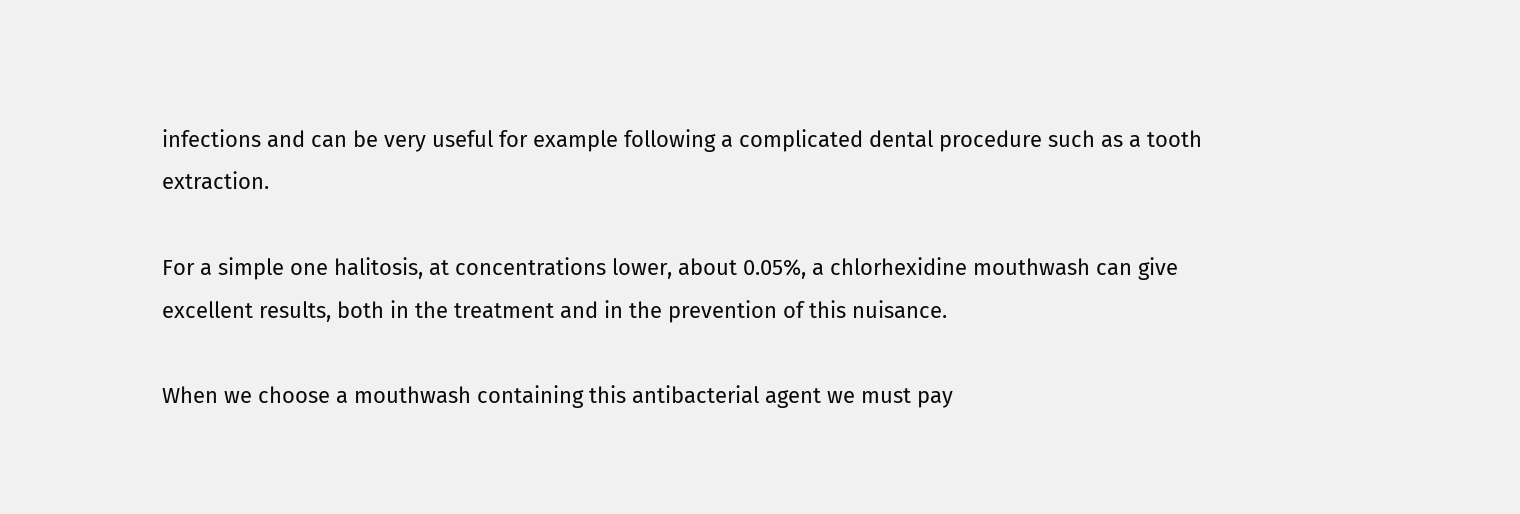infections and can be very useful for example following a complicated dental procedure such as a tooth extraction.

For a simple one halitosis, at concentrations lower, about 0.05%, a chlorhexidine mouthwash can give excellent results, both in the treatment and in the prevention of this nuisance.

When we choose a mouthwash containing this antibacterial agent we must pay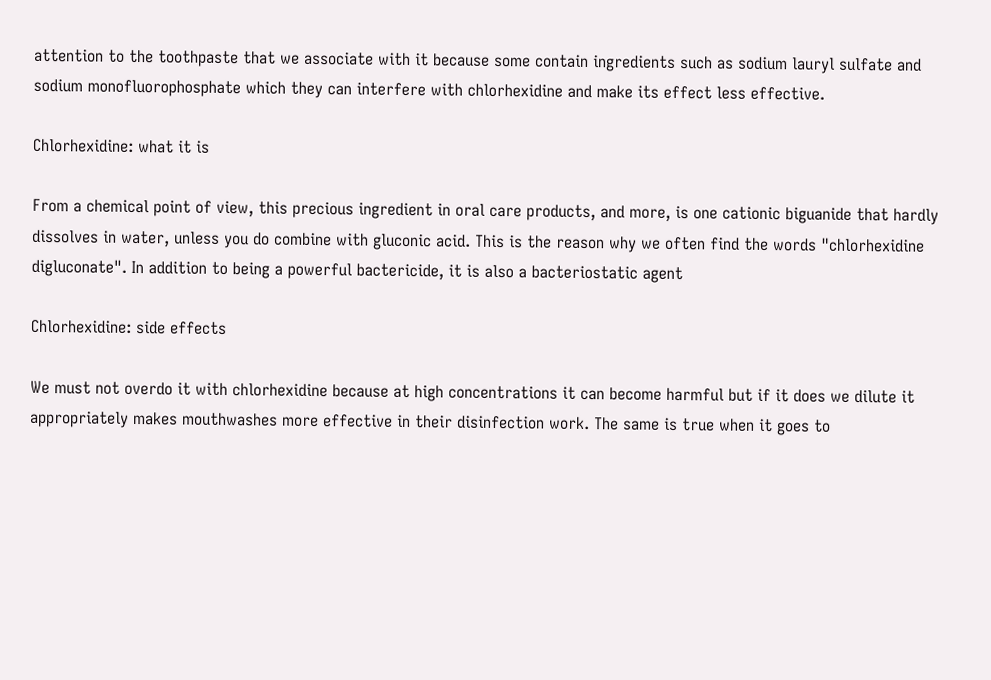attention to the toothpaste that we associate with it because some contain ingredients such as sodium lauryl sulfate and sodium monofluorophosphate which they can interfere with chlorhexidine and make its effect less effective.

Chlorhexidine: what it is

From a chemical point of view, this precious ingredient in oral care products, and more, is one cationic biguanide that hardly dissolves in water, unless you do combine with gluconic acid. This is the reason why we often find the words "chlorhexidine digluconate". In addition to being a powerful bactericide, it is also a bacteriostatic agent

Chlorhexidine: side effects

We must not overdo it with chlorhexidine because at high concentrations it can become harmful but if it does we dilute it appropriately makes mouthwashes more effective in their disinfection work. The same is true when it goes to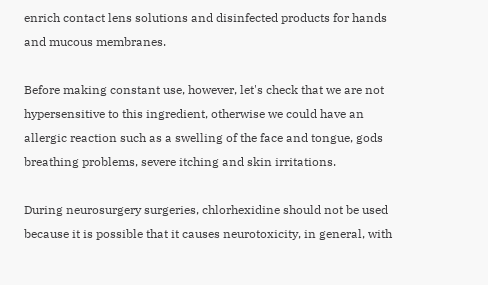enrich contact lens solutions and disinfected products for hands and mucous membranes.

Before making constant use, however, let's check that we are not hypersensitive to this ingredient, otherwise we could have an allergic reaction such as a swelling of the face and tongue, gods breathing problems, severe itching and skin irritations.

During neurosurgery surgeries, chlorhexidine should not be used because it is possible that it causes neurotoxicity, in general, with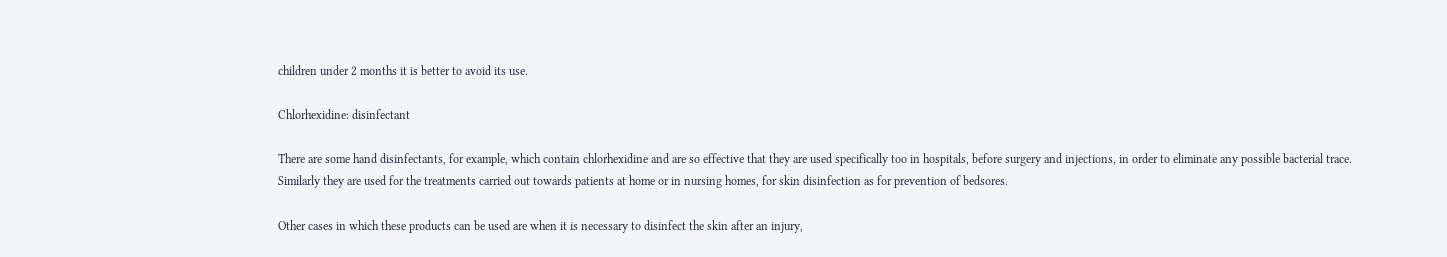children under 2 months it is better to avoid its use.

Chlorhexidine: disinfectant

There are some hand disinfectants, for example, which contain chlorhexidine and are so effective that they are used specifically too in hospitals, before surgery and injections, in order to eliminate any possible bacterial trace. Similarly they are used for the treatments carried out towards patients at home or in nursing homes, for skin disinfection as for prevention of bedsores.

Other cases in which these products can be used are when it is necessary to disinfect the skin after an injury,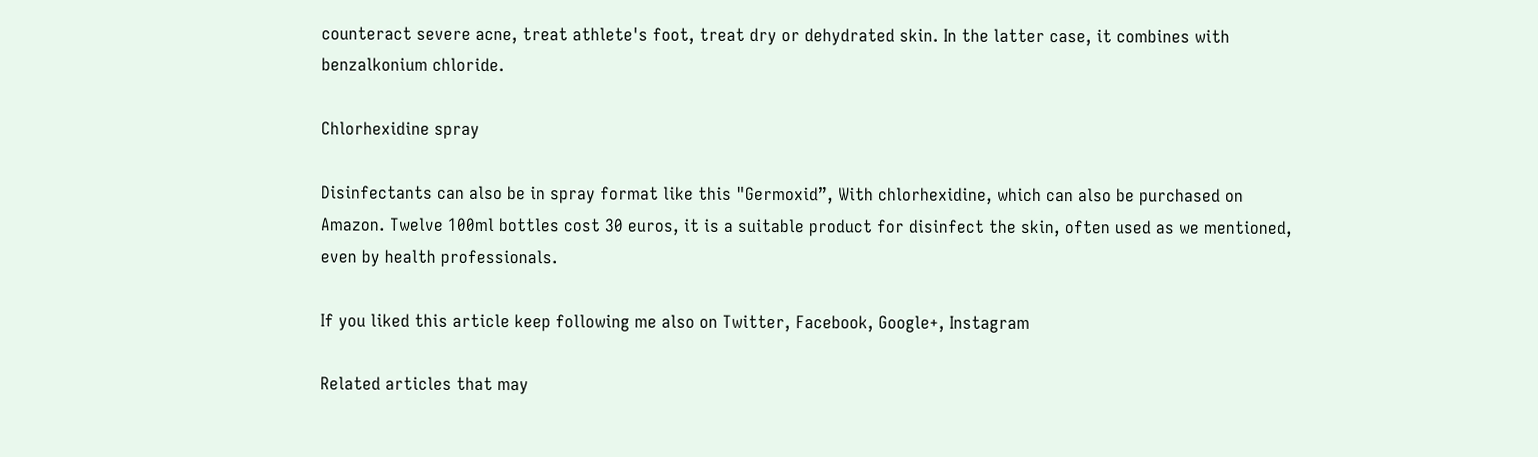counteract severe acne, treat athlete's foot, treat dry or dehydrated skin. In the latter case, it combines with benzalkonium chloride.

Chlorhexidine spray

Disinfectants can also be in spray format like this "Germoxid”, With chlorhexidine, which can also be purchased on Amazon. Twelve 100ml bottles cost 30 euros, it is a suitable product for disinfect the skin, often used as we mentioned, even by health professionals.

If you liked this article keep following me also on Twitter, Facebook, Google+, Instagram

Related articles that may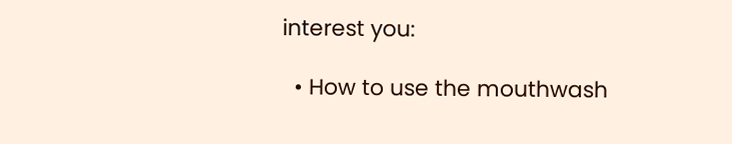interest you:

  • How to use the mouthwash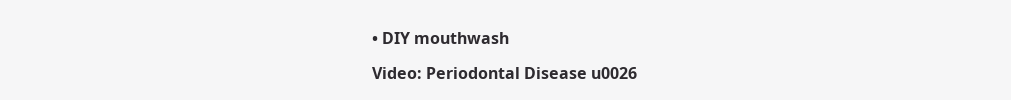• DIY mouthwash

Video: Periodontal Disease u0026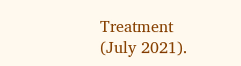Treatment (July 2021).